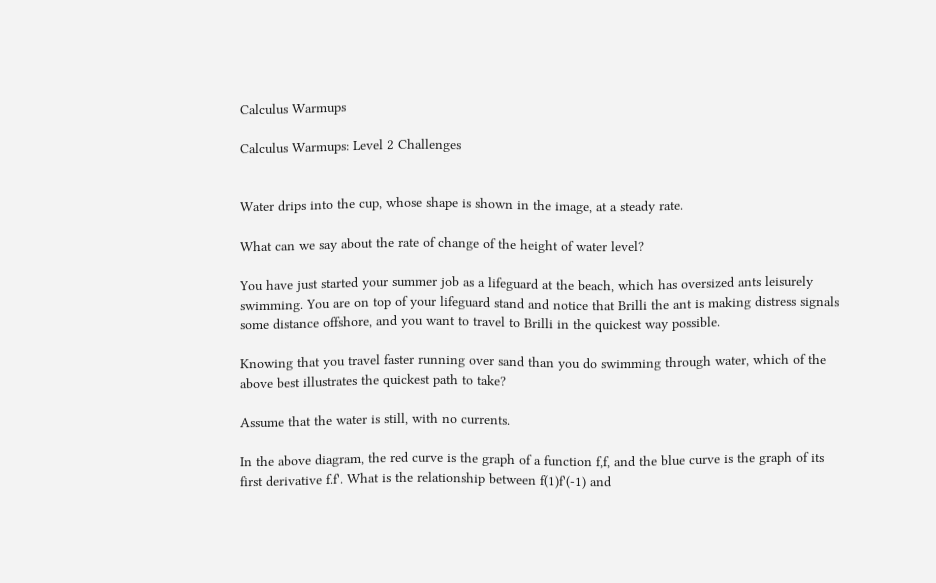Calculus Warmups

Calculus Warmups: Level 2 Challenges


Water drips into the cup, whose shape is shown in the image, at a steady rate.

What can we say about the rate of change of the height of water level?

You have just started your summer job as a lifeguard at the beach, which has oversized ants leisurely swimming. You are on top of your lifeguard stand and notice that Brilli the ant is making distress signals some distance offshore, and you want to travel to Brilli in the quickest way possible.

Knowing that you travel faster running over sand than you do swimming through water, which of the above best illustrates the quickest path to take?

Assume that the water is still, with no currents.

In the above diagram, the red curve is the graph of a function f,f, and the blue curve is the graph of its first derivative f.f'. What is the relationship between f(1)f'(-1) and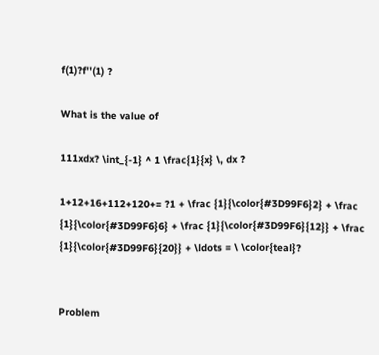f(1)?f''(1) ?

What is the value of

111xdx? \int_{-1} ^ 1 \frac{1}{x} \, dx ?

1+12+16+112+120+= ?1 + \frac {1}{\color{#3D99F6}2} + \frac {1}{\color{#3D99F6}6} + \frac {1}{\color{#3D99F6}{12}} + \frac {1}{\color{#3D99F6}{20}} + \ldots = \ \color{teal}?


Problem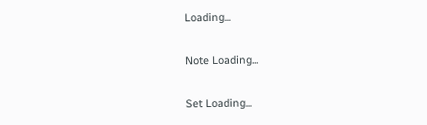Loading...

Note Loading...

Set Loading...